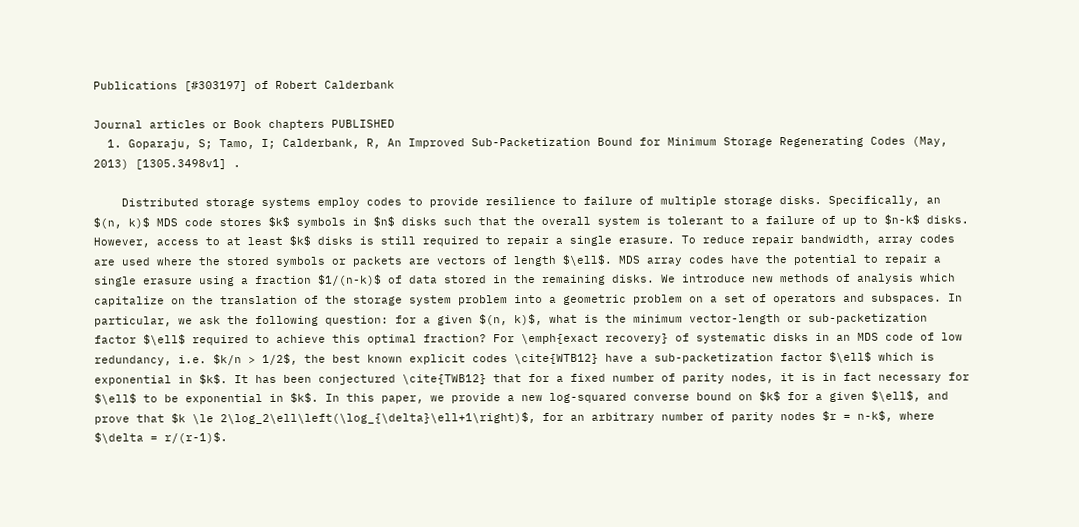Publications [#303197] of Robert Calderbank

Journal articles or Book chapters PUBLISHED
  1. Goparaju, S; Tamo, I; Calderbank, R, An Improved Sub-Packetization Bound for Minimum Storage Regenerating Codes (May, 2013) [1305.3498v1] .

    Distributed storage systems employ codes to provide resilience to failure of multiple storage disks. Specifically, an $(n, k)$ MDS code stores $k$ symbols in $n$ disks such that the overall system is tolerant to a failure of up to $n-k$ disks. However, access to at least $k$ disks is still required to repair a single erasure. To reduce repair bandwidth, array codes are used where the stored symbols or packets are vectors of length $\ell$. MDS array codes have the potential to repair a single erasure using a fraction $1/(n-k)$ of data stored in the remaining disks. We introduce new methods of analysis which capitalize on the translation of the storage system problem into a geometric problem on a set of operators and subspaces. In particular, we ask the following question: for a given $(n, k)$, what is the minimum vector-length or sub-packetization factor $\ell$ required to achieve this optimal fraction? For \emph{exact recovery} of systematic disks in an MDS code of low redundancy, i.e. $k/n > 1/2$, the best known explicit codes \cite{WTB12} have a sub-packetization factor $\ell$ which is exponential in $k$. It has been conjectured \cite{TWB12} that for a fixed number of parity nodes, it is in fact necessary for $\ell$ to be exponential in $k$. In this paper, we provide a new log-squared converse bound on $k$ for a given $\ell$, and prove that $k \le 2\log_2\ell\left(\log_{\delta}\ell+1\right)$, for an arbitrary number of parity nodes $r = n-k$, where $\delta = r/(r-1)$.